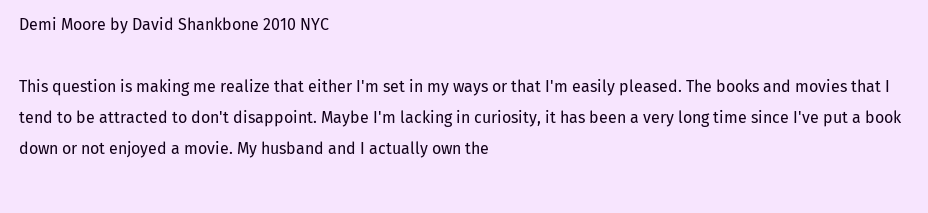Demi Moore by David Shankbone 2010 NYC

This question is making me realize that either I'm set in my ways or that I'm easily pleased. The books and movies that I tend to be attracted to don't disappoint. Maybe I'm lacking in curiosity, it has been a very long time since I've put a book down or not enjoyed a movie. My husband and I actually own the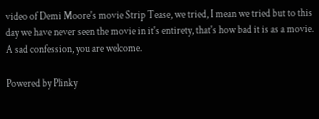video of Demi Moore's movie Strip Tease, we tried, I mean we tried but to this day we have never seen the movie in it's entirety, that's how bad it is as a movie. A sad confession, you are welcome.

Powered by Plinky